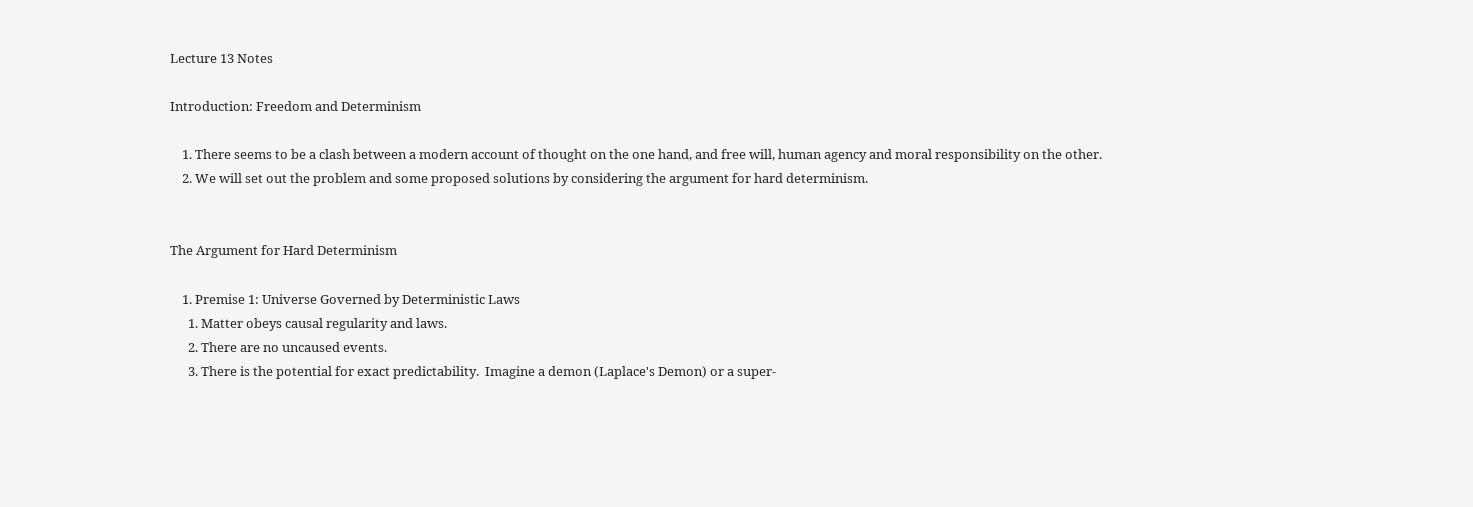Lecture 13 Notes

Introduction: Freedom and Determinism

    1. There seems to be a clash between a modern account of thought on the one hand, and free will, human agency and moral responsibility on the other.
    2. We will set out the problem and some proposed solutions by considering the argument for hard determinism.


The Argument for Hard Determinism

    1. Premise 1: Universe Governed by Deterministic Laws
      1. Matter obeys causal regularity and laws.
      2. There are no uncaused events.
      3. There is the potential for exact predictability.  Imagine a demon (Laplace's Demon) or a super-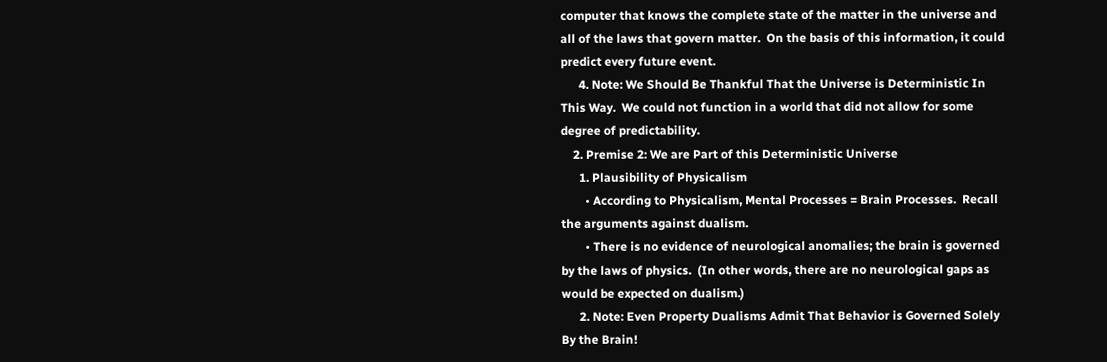computer that knows the complete state of the matter in the universe and all of the laws that govern matter.  On the basis of this information, it could predict every future event.
      4. Note: We Should Be Thankful That the Universe is Deterministic In This Way.  We could not function in a world that did not allow for some degree of predictability.
    2. Premise 2: We are Part of this Deterministic Universe
      1. Plausibility of Physicalism
        • According to Physicalism, Mental Processes = Brain Processes.  Recall the arguments against dualism.
        • There is no evidence of neurological anomalies; the brain is governed by the laws of physics.  (In other words, there are no neurological gaps as would be expected on dualism.)
      2. Note: Even Property Dualisms Admit That Behavior is Governed Solely By the Brain!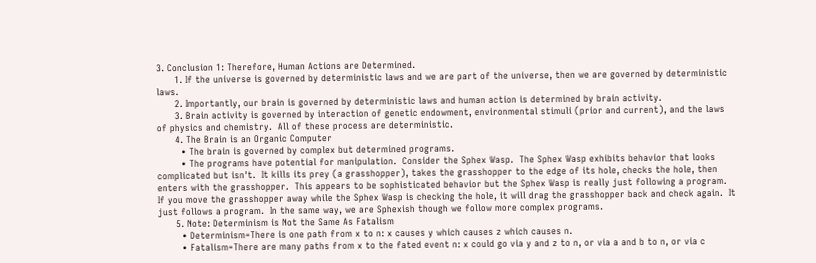3. Conclusion 1: Therefore, Human Actions are Determined.
      1. If the universe is governed by deterministic laws and we are part of the universe, then we are governed by deterministic laws.
      2. Importantly, our brain is governed by deterministic laws and human action is determined by brain activity.
      3. Brain activity is governed by interaction of genetic endowment, environmental stimuli (prior and current), and the laws of physics and chemistry.  All of these process are deterministic.
      4. The Brain is an Organic Computer
        • The brain is governed by complex but determined programs.
        • The programs have potential for manipulation.  Consider the Sphex Wasp.  The Sphex Wasp exhibits behavior that looks complicated but isn't.  It kills its prey (a grasshopper), takes the grasshopper to the edge of its hole, checks the hole, then enters with the grasshopper.  This appears to be sophisticated behavior but the Sphex Wasp is really just following a program.  If you move the grasshopper away while the Sphex Wasp is checking the hole, it will drag the grasshopper back and check again.  It just follows a program.  In the same way, we are Sphexish though we follow more complex programs.
      5. Note: Determinism is Not the Same As Fatalism
        • Determinism=There is one path from x to n: x causes y which causes z which causes n.
        • Fatalism=There are many paths from x to the fated event n: x could go via y and z to n, or via a and b to n, or via c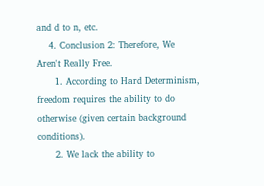and d to n, etc.
    4. Conclusion 2: Therefore, We Aren't Really Free.
      1. According to Hard Determinism, freedom requires the ability to do otherwise (given certain background conditions).
      2. We lack the ability to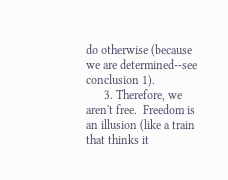do otherwise (because we are determined--see conclusion 1).
      3. Therefore, we aren't free.  Freedom is an illusion (like a train that thinks it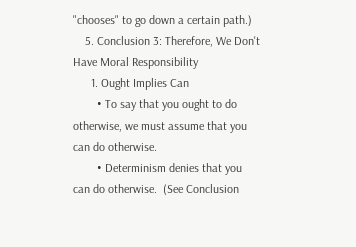"chooses" to go down a certain path.)
    5. Conclusion 3: Therefore, We Don't Have Moral Responsibility
      1. Ought Implies Can
        • To say that you ought to do otherwise, we must assume that you can do otherwise.
        • Determinism denies that you can do otherwise.  (See Conclusion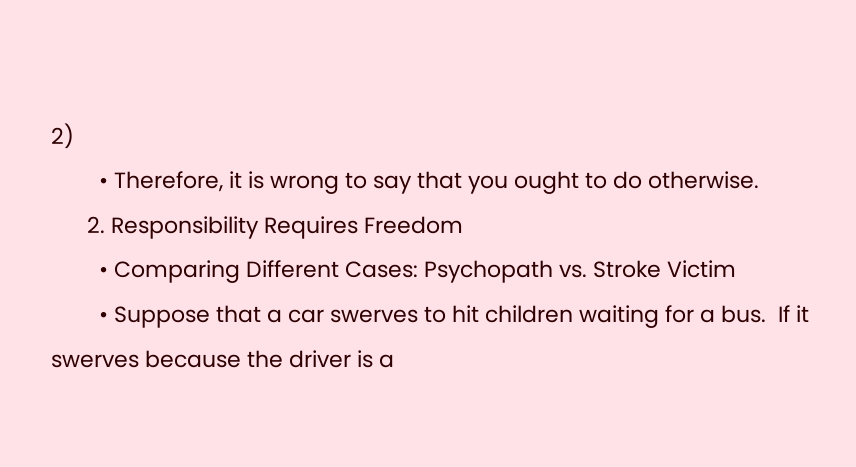2)
        • Therefore, it is wrong to say that you ought to do otherwise.
      2. Responsibility Requires Freedom
        • Comparing Different Cases: Psychopath vs. Stroke Victim
        • Suppose that a car swerves to hit children waiting for a bus.  If it swerves because the driver is a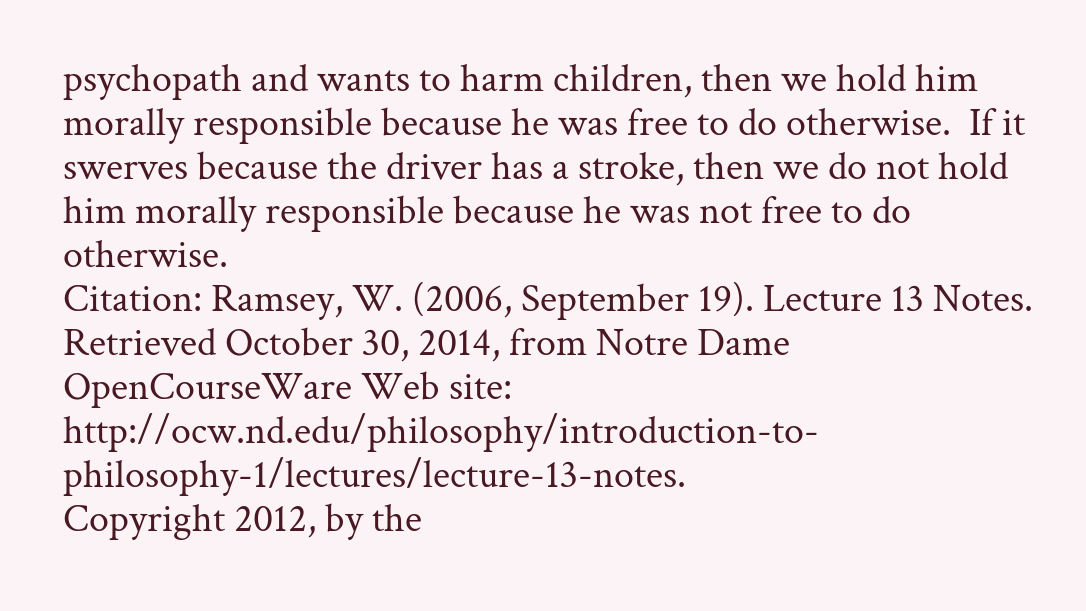psychopath and wants to harm children, then we hold him morally responsible because he was free to do otherwise.  If it swerves because the driver has a stroke, then we do not hold him morally responsible because he was not free to do otherwise.
Citation: Ramsey, W. (2006, September 19). Lecture 13 Notes. Retrieved October 30, 2014, from Notre Dame OpenCourseWare Web site: http://ocw.nd.edu/philosophy/introduction-to-philosophy-1/lectures/lecture-13-notes.
Copyright 2012, by the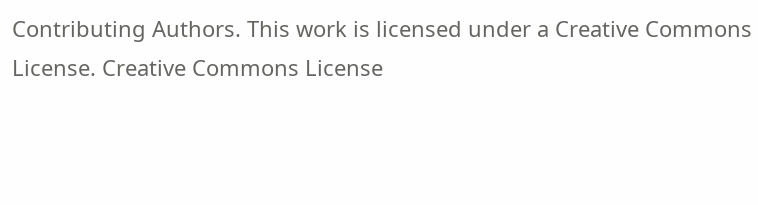Contributing Authors. This work is licensed under a Creative Commons License. Creative Commons License